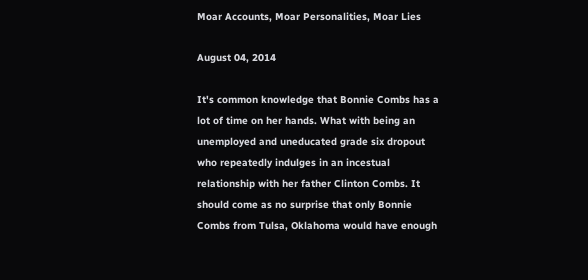Moar Accounts, Moar Personalities, Moar Lies

August 04, 2014

It's common knowledge that Bonnie Combs has a lot of time on her hands. What with being an unemployed and uneducated grade six dropout who repeatedly indulges in an incestual relationship with her father Clinton Combs. It should come as no surprise that only Bonnie Combs from Tulsa, Oklahoma would have enough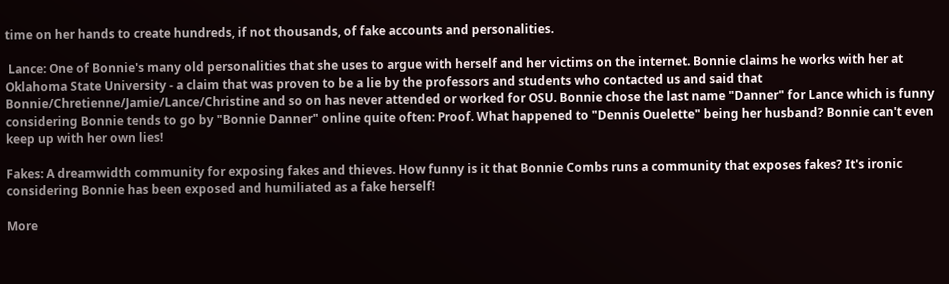time on her hands to create hundreds, if not thousands, of fake accounts and personalities.

 Lance: One of Bonnie's many old personalities that she uses to argue with herself and her victims on the internet. Bonnie claims he works with her at Oklahoma State University - a claim that was proven to be a lie by the professors and students who contacted us and said that Bonnie/Chretienne/Jamie/Lance/Christine and so on has never attended or worked for OSU. Bonnie chose the last name "Danner" for Lance which is funny considering Bonnie tends to go by "Bonnie Danner" online quite often: Proof. What happened to "Dennis Ouelette" being her husband? Bonnie can't even keep up with her own lies!

Fakes: A dreamwidth community for exposing fakes and thieves. How funny is it that Bonnie Combs runs a community that exposes fakes? It's ironic considering Bonnie has been exposed and humiliated as a fake herself!

More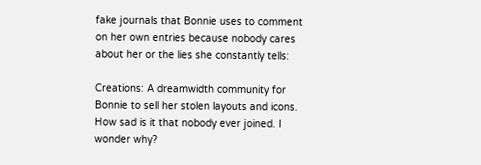fake journals that Bonnie uses to comment on her own entries because nobody cares about her or the lies she constantly tells:

Creations: A dreamwidth community for Bonnie to sell her stolen layouts and icons. How sad is it that nobody ever joined. I wonder why?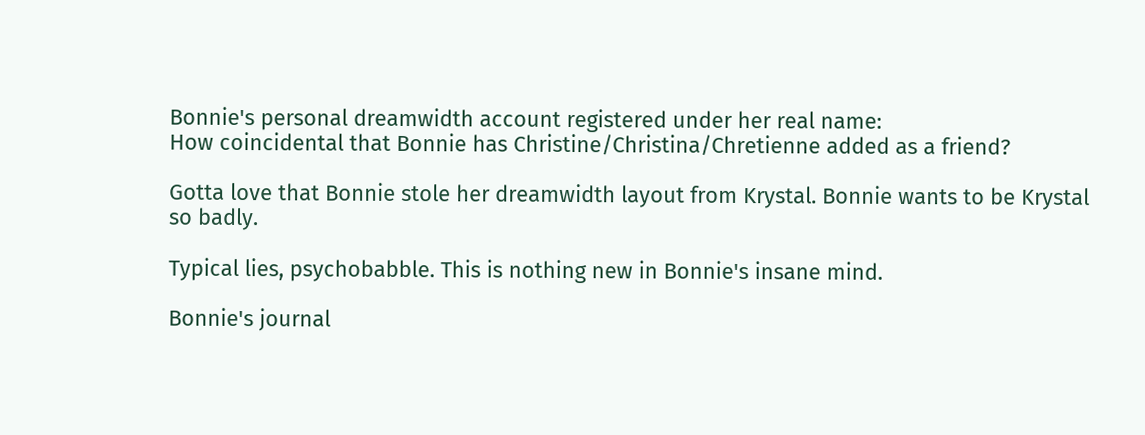Bonnie's personal dreamwidth account registered under her real name:
How coincidental that Bonnie has Christine/Christina/Chretienne added as a friend?

Gotta love that Bonnie stole her dreamwidth layout from Krystal. Bonnie wants to be Krystal so badly.

Typical lies, psychobabble. This is nothing new in Bonnie's insane mind.

Bonnie's journal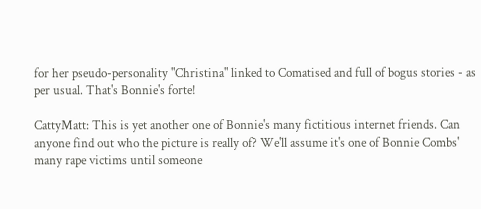for her pseudo-personality "Christina" linked to Comatised and full of bogus stories - as per usual. That's Bonnie's forte!

CattyMatt: This is yet another one of Bonnie's many fictitious internet friends. Can anyone find out who the picture is really of? We'll assume it's one of Bonnie Combs' many rape victims until someone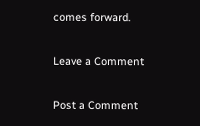comes forward.

Leave a Comment

Post a Comment